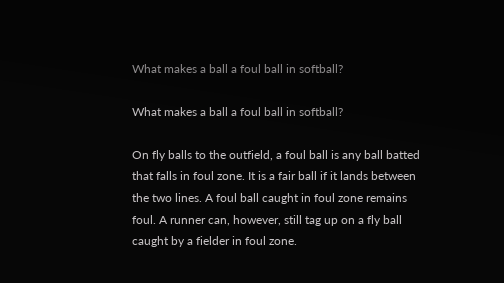What makes a ball a foul ball in softball?

What makes a ball a foul ball in softball?

On fly balls to the outfield, a foul ball is any ball batted that falls in foul zone. It is a fair ball if it lands between the two lines. A foul ball caught in foul zone remains foul. A runner can, however, still tag up on a fly ball caught by a fielder in foul zone.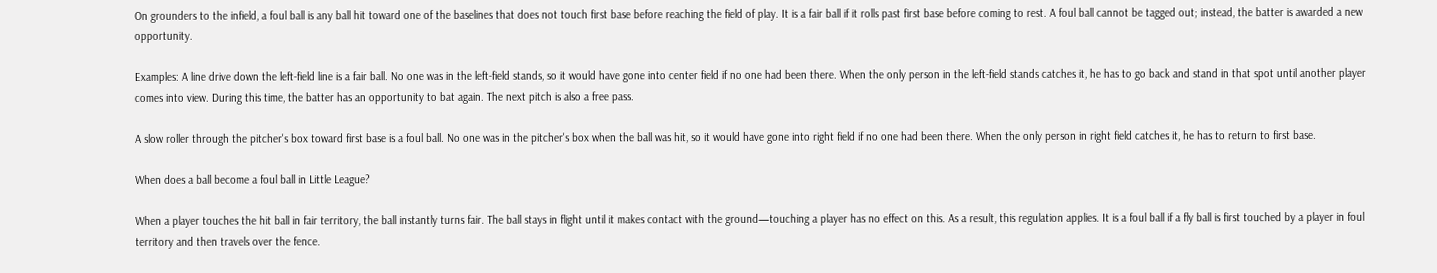On grounders to the infield, a foul ball is any ball hit toward one of the baselines that does not touch first base before reaching the field of play. It is a fair ball if it rolls past first base before coming to rest. A foul ball cannot be tagged out; instead, the batter is awarded a new opportunity.

Examples: A line drive down the left-field line is a fair ball. No one was in the left-field stands, so it would have gone into center field if no one had been there. When the only person in the left-field stands catches it, he has to go back and stand in that spot until another player comes into view. During this time, the batter has an opportunity to bat again. The next pitch is also a free pass.

A slow roller through the pitcher's box toward first base is a foul ball. No one was in the pitcher's box when the ball was hit, so it would have gone into right field if no one had been there. When the only person in right field catches it, he has to return to first base.

When does a ball become a foul ball in Little League?

When a player touches the hit ball in fair territory, the ball instantly turns fair. The ball stays in flight until it makes contact with the ground—touching a player has no effect on this. As a result, this regulation applies. It is a foul ball if a fly ball is first touched by a player in foul territory and then travels over the fence.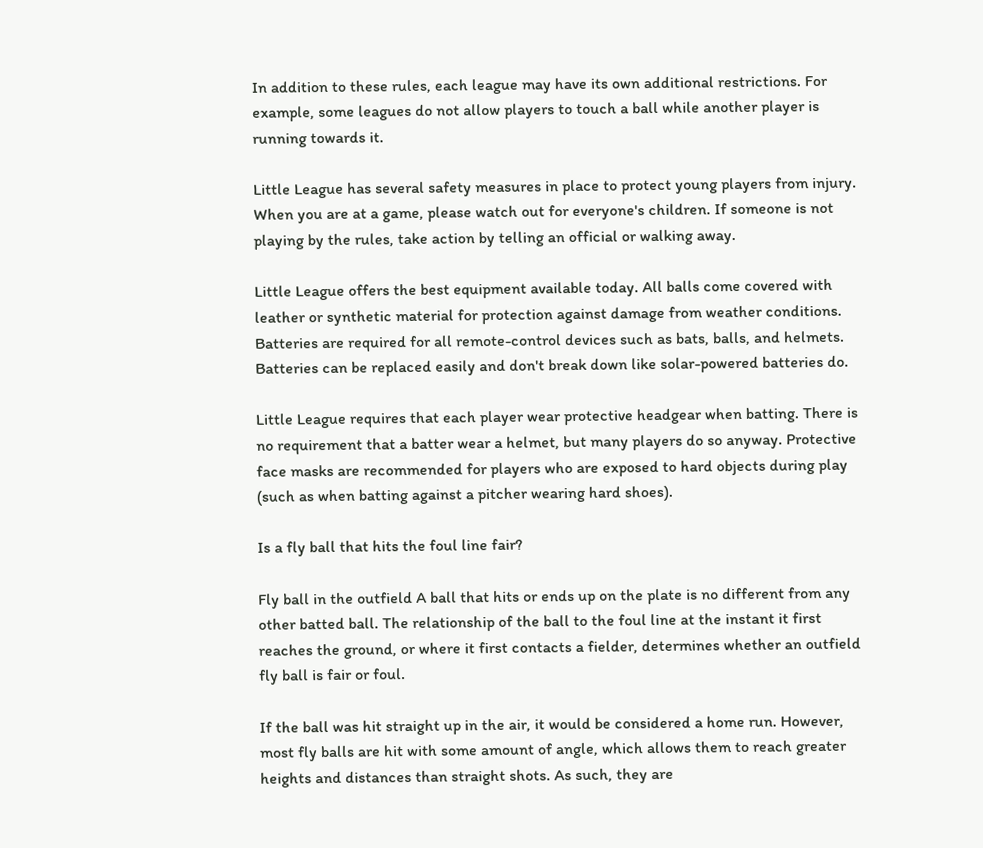In addition to these rules, each league may have its own additional restrictions. For example, some leagues do not allow players to touch a ball while another player is running towards it.

Little League has several safety measures in place to protect young players from injury. When you are at a game, please watch out for everyone's children. If someone is not playing by the rules, take action by telling an official or walking away.

Little League offers the best equipment available today. All balls come covered with leather or synthetic material for protection against damage from weather conditions. Batteries are required for all remote-control devices such as bats, balls, and helmets. Batteries can be replaced easily and don't break down like solar-powered batteries do.

Little League requires that each player wear protective headgear when batting. There is no requirement that a batter wear a helmet, but many players do so anyway. Protective face masks are recommended for players who are exposed to hard objects during play (such as when batting against a pitcher wearing hard shoes).

Is a fly ball that hits the foul line fair?

Fly ball in the outfield A ball that hits or ends up on the plate is no different from any other batted ball. The relationship of the ball to the foul line at the instant it first reaches the ground, or where it first contacts a fielder, determines whether an outfield fly ball is fair or foul.

If the ball was hit straight up in the air, it would be considered a home run. However, most fly balls are hit with some amount of angle, which allows them to reach greater heights and distances than straight shots. As such, they are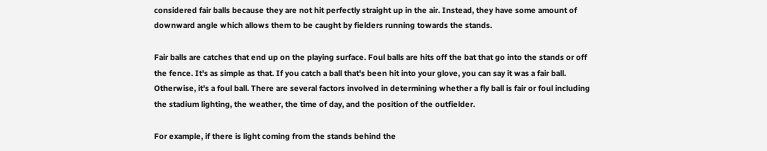considered fair balls because they are not hit perfectly straight up in the air. Instead, they have some amount of downward angle which allows them to be caught by fielders running towards the stands.

Fair balls are catches that end up on the playing surface. Foul balls are hits off the bat that go into the stands or off the fence. It's as simple as that. If you catch a ball that's been hit into your glove, you can say it was a fair ball. Otherwise, it's a foul ball. There are several factors involved in determining whether a fly ball is fair or foul including the stadium lighting, the weather, the time of day, and the position of the outfielder.

For example, if there is light coming from the stands behind the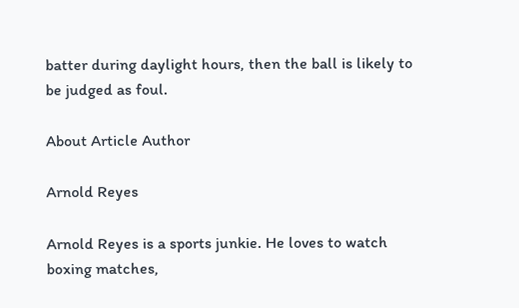batter during daylight hours, then the ball is likely to be judged as foul.

About Article Author

Arnold Reyes

Arnold Reyes is a sports junkie. He loves to watch boxing matches,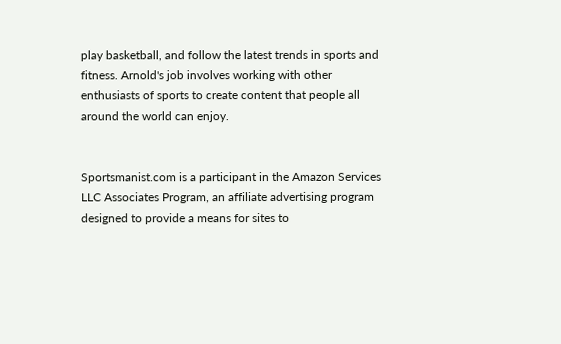play basketball, and follow the latest trends in sports and fitness. Arnold's job involves working with other enthusiasts of sports to create content that people all around the world can enjoy.


Sportsmanist.com is a participant in the Amazon Services LLC Associates Program, an affiliate advertising program designed to provide a means for sites to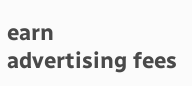earn advertising fees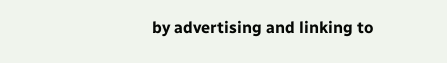by advertising and linking to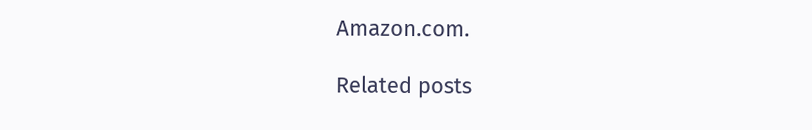Amazon.com.

Related posts